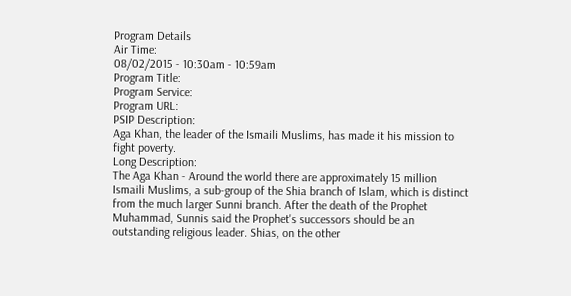Program Details
Air Time:
08/02/2015 - 10:30am - 10:59am
Program Title:
Program Service:
Program URL:
PSIP Description:
Aga Khan, the leader of the Ismaili Muslims, has made it his mission to fight poverty.
Long Description:
The Aga Khan - Around the world there are approximately 15 million Ismaili Muslims, a sub-group of the Shia branch of Islam, which is distinct from the much larger Sunni branch. After the death of the Prophet Muhammad, Sunnis said the Prophet's successors should be an outstanding religious leader. Shias, on the other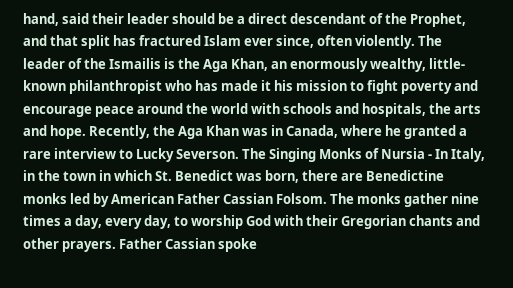hand, said their leader should be a direct descendant of the Prophet, and that split has fractured Islam ever since, often violently. The leader of the Ismailis is the Aga Khan, an enormously wealthy, little-known philanthropist who has made it his mission to fight poverty and encourage peace around the world with schools and hospitals, the arts and hope. Recently, the Aga Khan was in Canada, where he granted a rare interview to Lucky Severson. The Singing Monks of Nursia - In Italy, in the town in which St. Benedict was born, there are Benedictine monks led by American Father Cassian Folsom. The monks gather nine times a day, every day, to worship God with their Gregorian chants and other prayers. Father Cassian spoke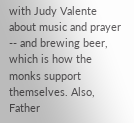with Judy Valente about music and prayer -- and brewing beer, which is how the monks support themselves. Also, Father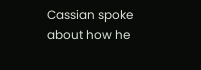Cassian spoke about how he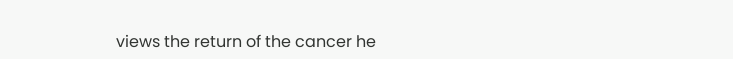views the return of the cancer he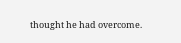thought he had overcome.